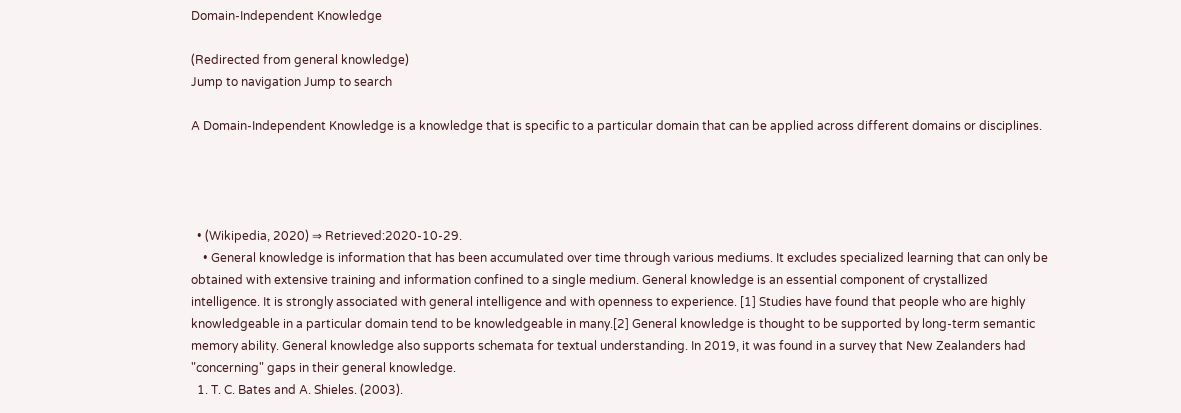Domain-Independent Knowledge

(Redirected from general knowledge)
Jump to navigation Jump to search

A Domain-Independent Knowledge is a knowledge that is specific to a particular domain that can be applied across different domains or disciplines.




  • (Wikipedia, 2020) ⇒ Retrieved:2020-10-29.
    • General knowledge is information that has been accumulated over time through various mediums. It excludes specialized learning that can only be obtained with extensive training and information confined to a single medium. General knowledge is an essential component of crystallized intelligence. It is strongly associated with general intelligence and with openness to experience. [1] Studies have found that people who are highly knowledgeable in a particular domain tend to be knowledgeable in many.[2] General knowledge is thought to be supported by long-term semantic memory ability. General knowledge also supports schemata for textual understanding. In 2019, it was found in a survey that New Zealanders had "concerning" gaps in their general knowledge.
  1. T. C. Bates and A. Shieles. (2003).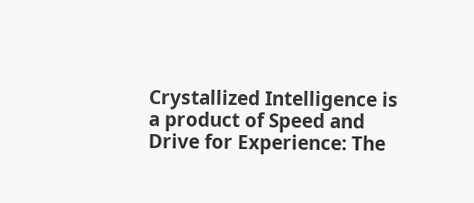Crystallized Intelligence is a product of Speed and Drive for Experience: The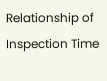Relationship of Inspection Time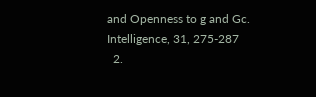and Openness to g and Gc. Intelligence, 31, 275-287
  2.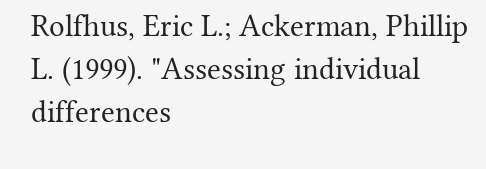Rolfhus, Eric L.; Ackerman, Phillip L. (1999). "Assessing individual differences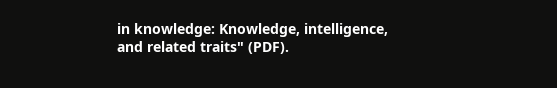in knowledge: Knowledge, intelligence, and related traits" (PDF).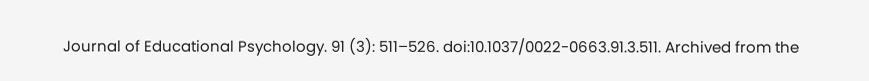Journal of Educational Psychology. 91 (3): 511–526. doi:10.1037/0022-0663.91.3.511. Archived from the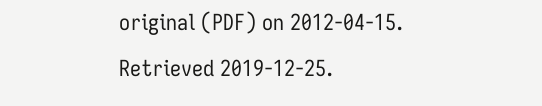original (PDF) on 2012-04-15. Retrieved 2019-12-25.